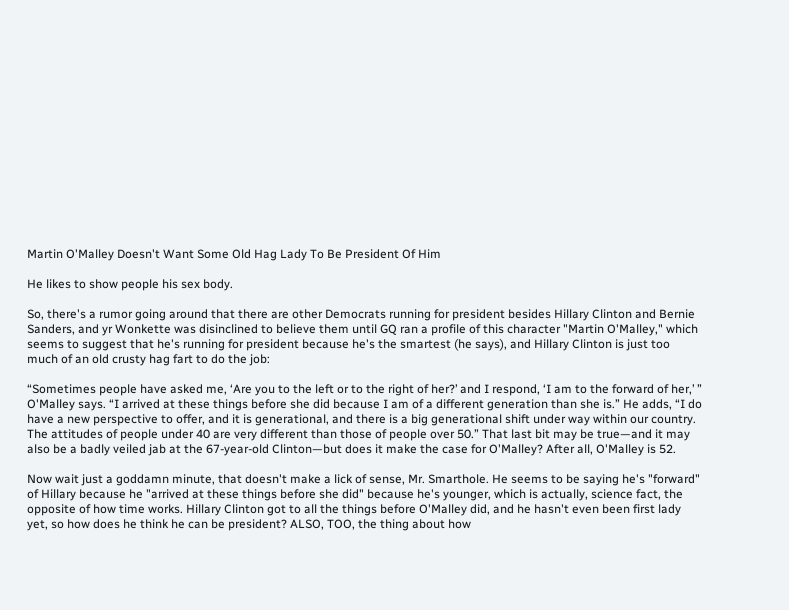Martin O'Malley Doesn't Want Some Old Hag Lady To Be President Of Him

He likes to show people his sex body.

So, there's a rumor going around that there are other Democrats running for president besides Hillary Clinton and Bernie Sanders, and yr Wonkette was disinclined to believe them until GQ ran a profile of this character "Martin O'Malley," which seems to suggest that he's running for president because he's the smartest (he says), and Hillary Clinton is just too much of an old crusty hag fart to do the job:

“Sometimes people have asked me, ‘Are you to the left or to the right of her?’ and I respond, ‘I am to the forward of her,’ ” O'Malley says. “I arrived at these things before she did because I am of a different generation than she is.” He adds, “I do have a new perspective to offer, and it is generational, and there is a big generational shift under way within our country. The attitudes of people under 40 are very different than those of people over 50.” That last bit may be true—and it may also be a badly veiled jab at the 67-year-old Clinton—but does it make the case for O'Malley? After all, O'Malley is 52.

Now wait just a goddamn minute, that doesn't make a lick of sense, Mr. Smarthole. He seems to be saying he's "forward" of Hillary because he "arrived at these things before she did" because he's younger, which is actually, science fact, the opposite of how time works. Hillary Clinton got to all the things before O'Malley did, and he hasn't even been first lady yet, so how does he think he can be president? ALSO, TOO, the thing about how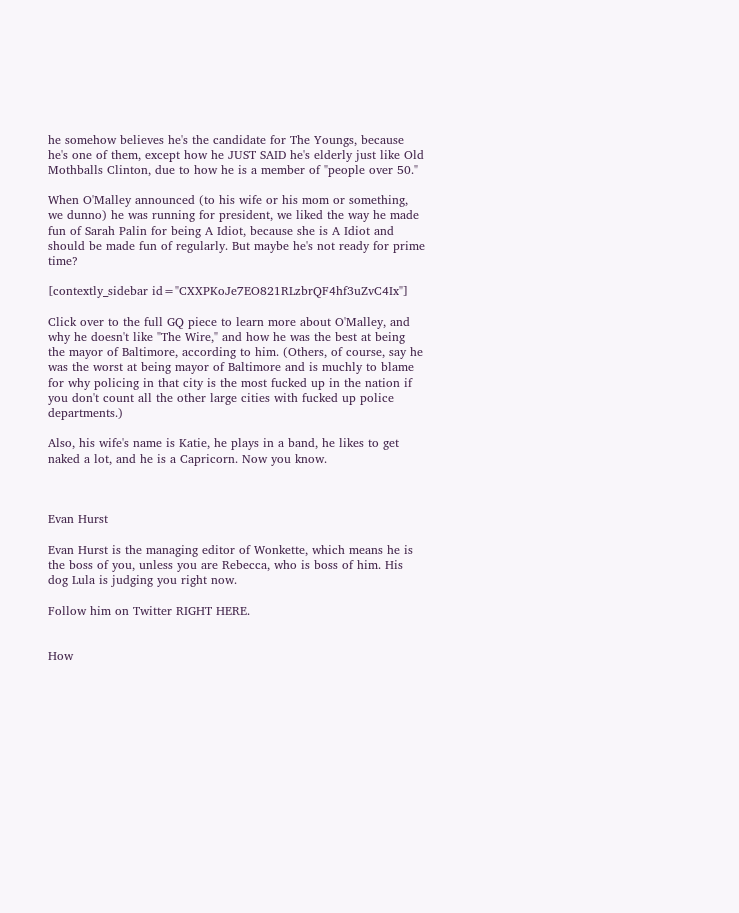he somehow believes he's the candidate for The Youngs, because he's one of them, except how he JUST SAID he's elderly just like Old Mothballs Clinton, due to how he is a member of "people over 50."

When O'Malley announced (to his wife or his mom or something, we dunno) he was running for president, we liked the way he made fun of Sarah Palin for being A Idiot, because she is A Idiot and should be made fun of regularly. But maybe he's not ready for prime time?

[contextly_sidebar id="CXXPKoJe7EO821RLzbrQF4hf3uZvC4Ix"]

Click over to the full GQ piece to learn more about O'Malley, and why he doesn't like "The Wire," and how he was the best at being the mayor of Baltimore, according to him. (Others, of course, say he was the worst at being mayor of Baltimore and is muchly to blame for why policing in that city is the most fucked up in the nation if you don't count all the other large cities with fucked up police departments.)

Also, his wife's name is Katie, he plays in a band, he likes to get naked a lot, and he is a Capricorn. Now you know.



Evan Hurst

Evan Hurst is the managing editor of Wonkette, which means he is the boss of you, unless you are Rebecca, who is boss of him. His dog Lula is judging you right now.

Follow him on Twitter RIGHT HERE.


How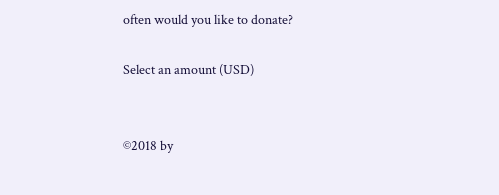often would you like to donate?

Select an amount (USD)


©2018 by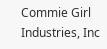Commie Girl Industries, Inc